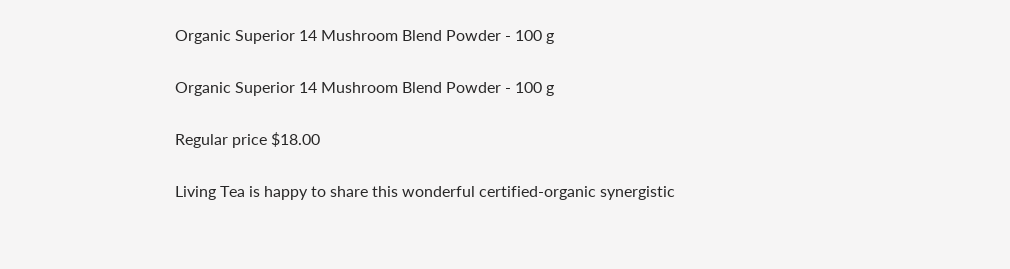Organic Superior 14 Mushroom Blend Powder - 100 g

Organic Superior 14 Mushroom Blend Powder - 100 g

Regular price $18.00

Living Tea is happy to share this wonderful certified-organic synergistic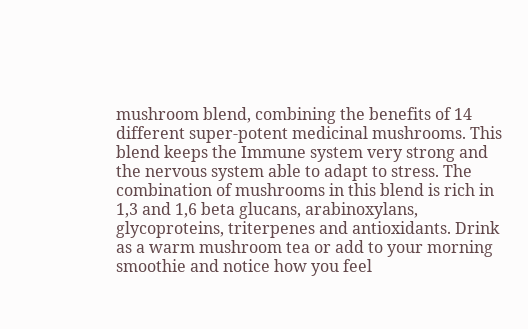mushroom blend, combining the benefits of 14 different super-potent medicinal mushrooms. This blend keeps the Immune system very strong and the nervous system able to adapt to stress. The combination of mushrooms in this blend is rich in 1,3 and 1,6 beta glucans, arabinoxylans, glycoproteins, triterpenes and antioxidants. Drink as a warm mushroom tea or add to your morning smoothie and notice how you feel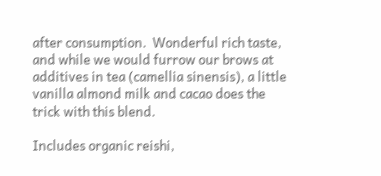after consumption.  Wonderful rich taste, and while we would furrow our brows at additives in tea (camellia sinensis), a little vanilla almond milk and cacao does the trick with this blend.

Includes organic reishi,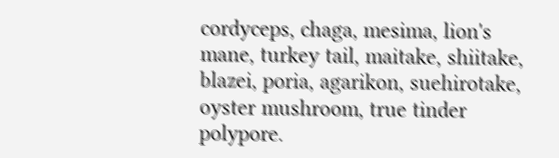cordyceps, chaga, mesima, lion's mane, turkey tail, maitake, shiitake, blazei, poria, agarikon, suehirotake, oyster mushroom, true tinder polypore.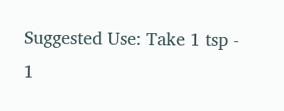Suggested Use: Take 1 tsp - 1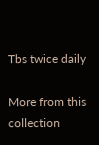Tbs twice daily

More from this collection